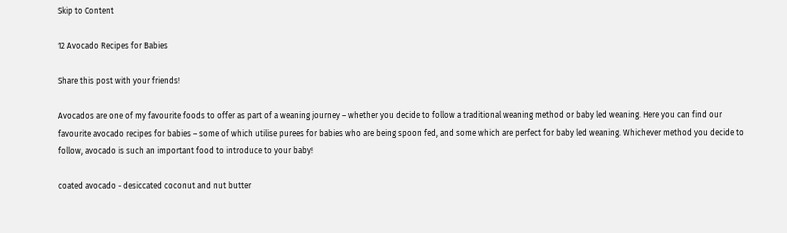Skip to Content

12 Avocado Recipes for Babies

Share this post with your friends!

Avocados are one of my favourite foods to offer as part of a weaning journey – whether you decide to follow a traditional weaning method or baby led weaning. Here you can find our favourite avocado recipes for babies – some of which utilise purees for babies who are being spoon fed, and some which are perfect for baby led weaning. Whichever method you decide to follow, avocado is such an important food to introduce to your baby!

coated avocado - desiccated coconut and nut butter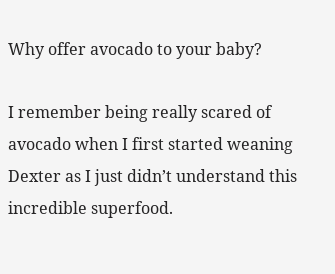Why offer avocado to your baby?

I remember being really scared of avocado when I first started weaning Dexter as I just didn’t understand this incredible superfood.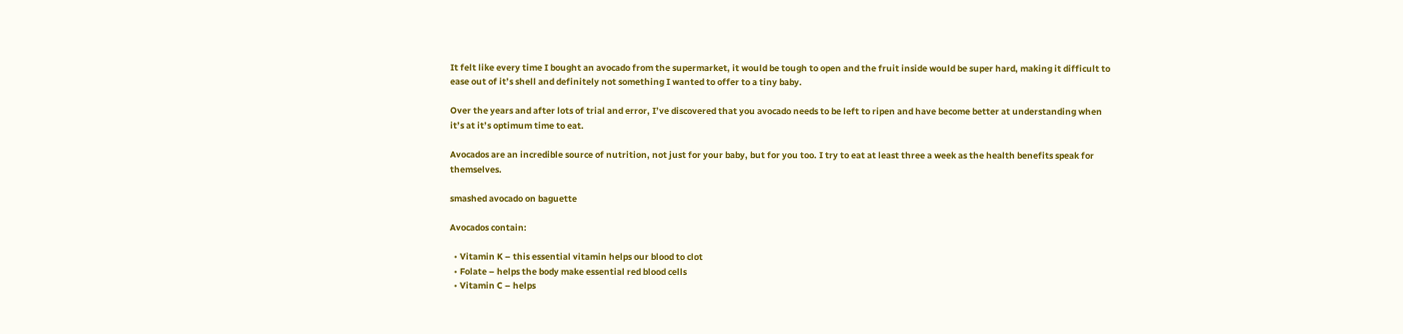It felt like every time I bought an avocado from the supermarket, it would be tough to open and the fruit inside would be super hard, making it difficult to ease out of it’s shell and definitely not something I wanted to offer to a tiny baby.

Over the years and after lots of trial and error, I’ve discovered that you avocado needs to be left to ripen and have become better at understanding when it’s at it’s optimum time to eat.

Avocados are an incredible source of nutrition, not just for your baby, but for you too. I try to eat at least three a week as the health benefits speak for themselves.

smashed avocado on baguette

Avocados contain:

  • Vitamin K – this essential vitamin helps our blood to clot
  • Folate – helps the body make essential red blood cells
  • Vitamin C – helps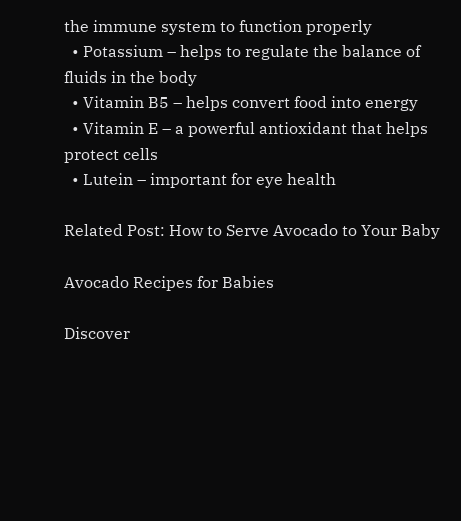the immune system to function properly
  • Potassium – helps to regulate the balance of fluids in the body
  • Vitamin B5 – helps convert food into energy
  • Vitamin E – a powerful antioxidant that helps protect cells
  • Lutein – important for eye health

Related Post: How to Serve Avocado to Your Baby

Avocado Recipes for Babies

Discover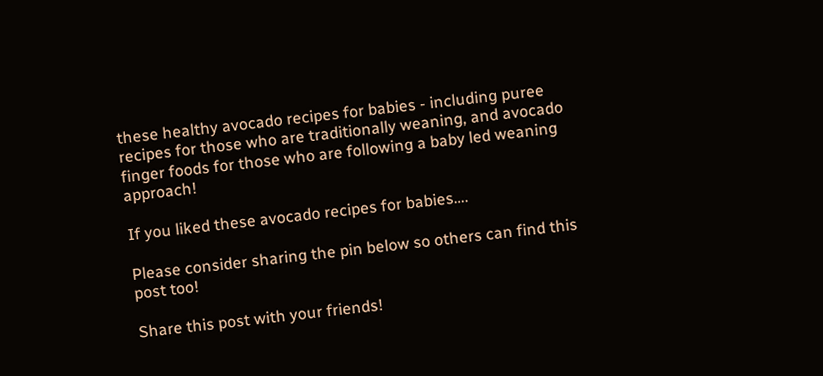these healthy avocado recipes for babies - including puree recipes for those who are traditionally weaning, and avocado finger foods for those who are following a baby led weaning approach!

If you liked these avocado recipes for babies….

Please consider sharing the pin below so others can find this post too!

Share this post with your friends!